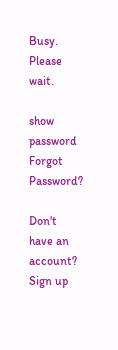Busy. Please wait.

show password
Forgot Password?

Don't have an account?  Sign up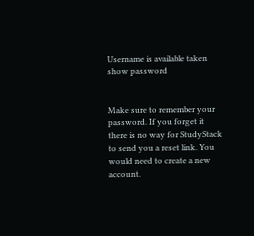Username is available taken
show password


Make sure to remember your password. If you forget it there is no way for StudyStack to send you a reset link. You would need to create a new account.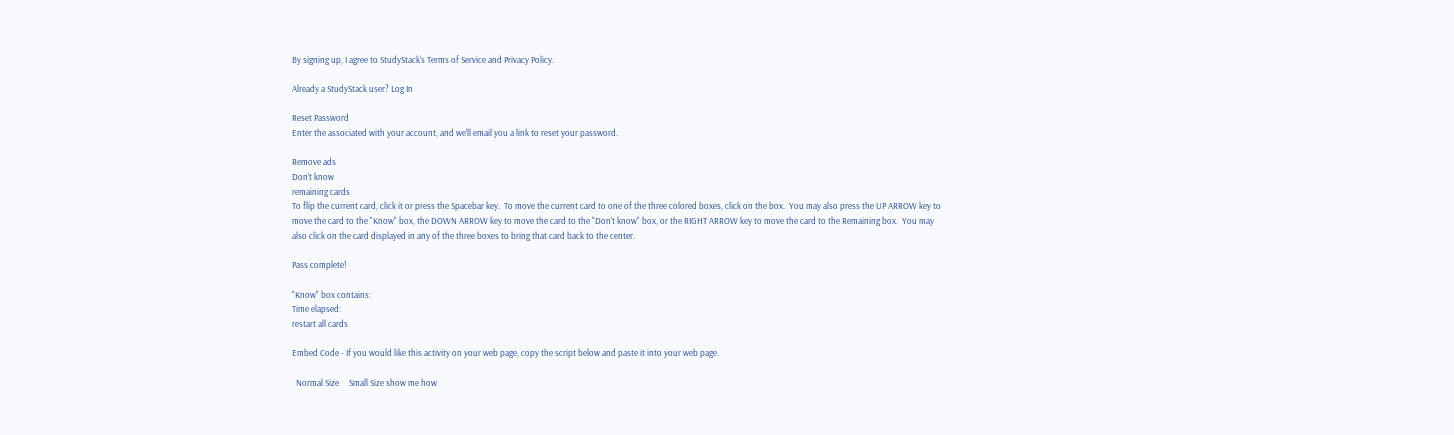By signing up, I agree to StudyStack's Terms of Service and Privacy Policy.

Already a StudyStack user? Log In

Reset Password
Enter the associated with your account, and we'll email you a link to reset your password.

Remove ads
Don't know
remaining cards
To flip the current card, click it or press the Spacebar key.  To move the current card to one of the three colored boxes, click on the box.  You may also press the UP ARROW key to move the card to the "Know" box, the DOWN ARROW key to move the card to the "Don't know" box, or the RIGHT ARROW key to move the card to the Remaining box.  You may also click on the card displayed in any of the three boxes to bring that card back to the center.

Pass complete!

"Know" box contains:
Time elapsed:
restart all cards

Embed Code - If you would like this activity on your web page, copy the script below and paste it into your web page.

  Normal Size     Small Size show me how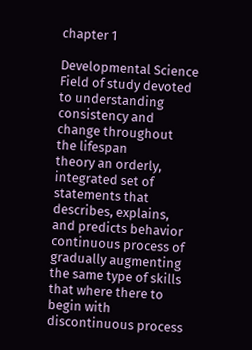chapter 1

Developmental Science Field of study devoted to understanding consistency and change throughout the lifespan
theory an orderly, integrated set of statements that describes, explains, and predicts behavior
continuous process of gradually augmenting the same type of skills that where there to begin with
discontinuous process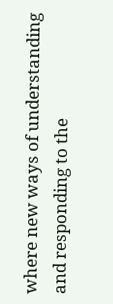where new ways of understanding and responding to the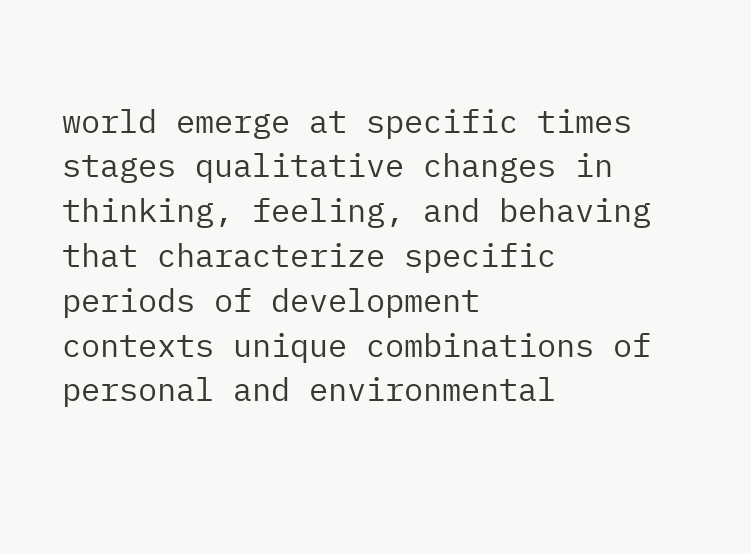world emerge at specific times
stages qualitative changes in thinking, feeling, and behaving that characterize specific periods of development
contexts unique combinations of personal and environmental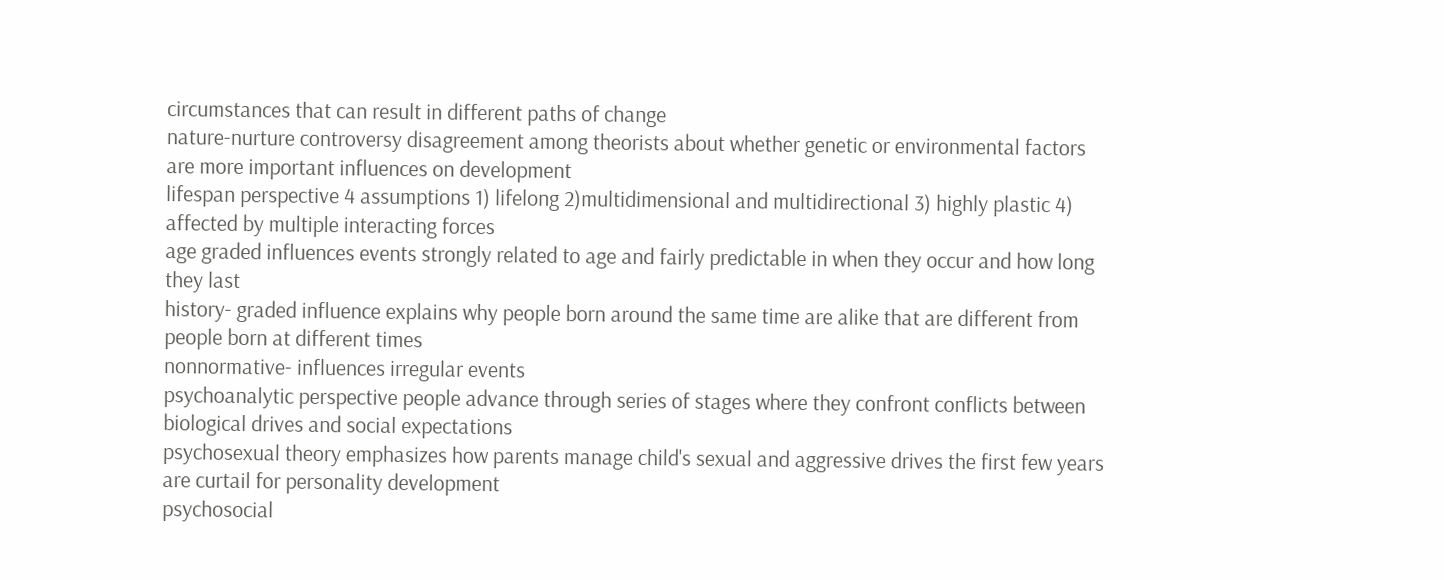circumstances that can result in different paths of change
nature-nurture controversy disagreement among theorists about whether genetic or environmental factors are more important influences on development
lifespan perspective 4 assumptions 1) lifelong 2)multidimensional and multidirectional 3) highly plastic 4) affected by multiple interacting forces
age graded influences events strongly related to age and fairly predictable in when they occur and how long they last
history- graded influence explains why people born around the same time are alike that are different from people born at different times
nonnormative- influences irregular events
psychoanalytic perspective people advance through series of stages where they confront conflicts between biological drives and social expectations
psychosexual theory emphasizes how parents manage child's sexual and aggressive drives the first few years are curtail for personality development
psychosocial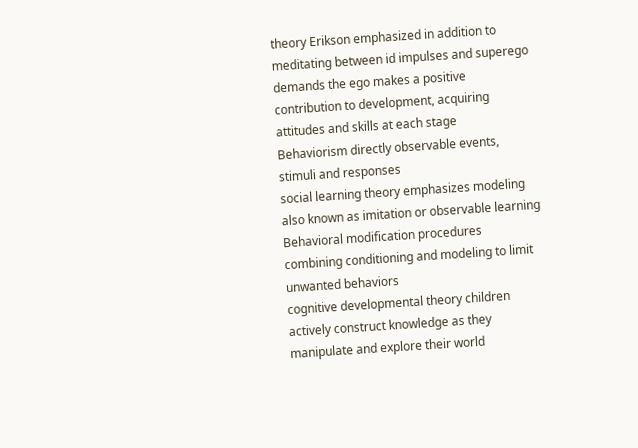theory Erikson emphasized in addition to meditating between id impulses and superego demands the ego makes a positive contribution to development, acquiring attitudes and skills at each stage
Behaviorism directly observable events, stimuli and responses
social learning theory emphasizes modeling also known as imitation or observable learning
Behavioral modification procedures combining conditioning and modeling to limit unwanted behaviors
cognitive developmental theory children actively construct knowledge as they manipulate and explore their world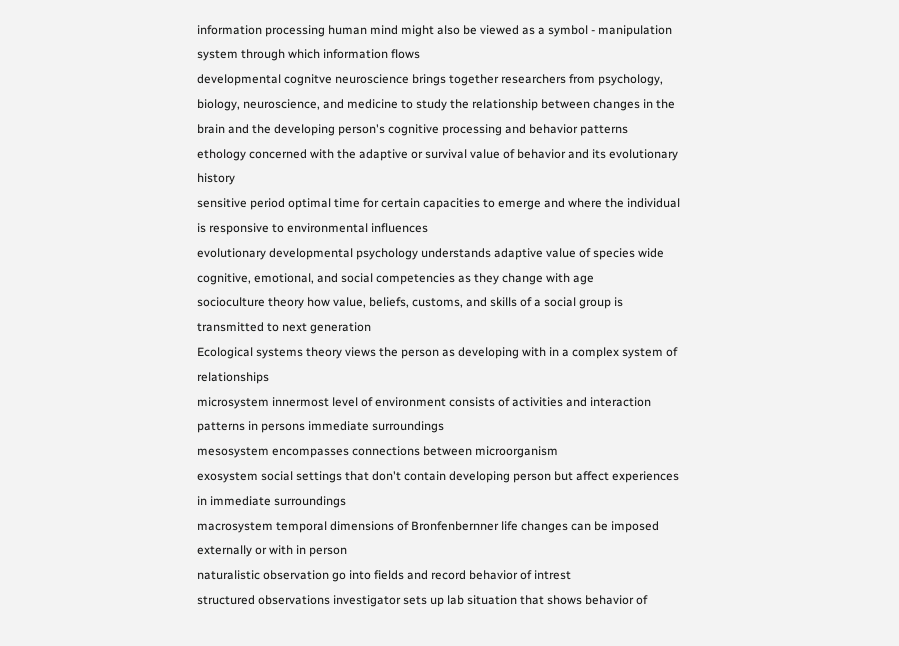information processing human mind might also be viewed as a symbol - manipulation system through which information flows
developmental cognitve neuroscience brings together researchers from psychology, biology, neuroscience, and medicine to study the relationship between changes in the brain and the developing person's cognitive processing and behavior patterns
ethology concerned with the adaptive or survival value of behavior and its evolutionary history
sensitive period optimal time for certain capacities to emerge and where the individual is responsive to environmental influences
evolutionary developmental psychology understands adaptive value of species wide cognitive, emotional, and social competencies as they change with age
socioculture theory how value, beliefs, customs, and skills of a social group is transmitted to next generation
Ecological systems theory views the person as developing with in a complex system of relationships
microsystem innermost level of environment consists of activities and interaction patterns in persons immediate surroundings
mesosystem encompasses connections between microorganism
exosystem social settings that don't contain developing person but affect experiences in immediate surroundings
macrosystem temporal dimensions of Bronfenbernner life changes can be imposed externally or with in person
naturalistic observation go into fields and record behavior of intrest
structured observations investigator sets up lab situation that shows behavior of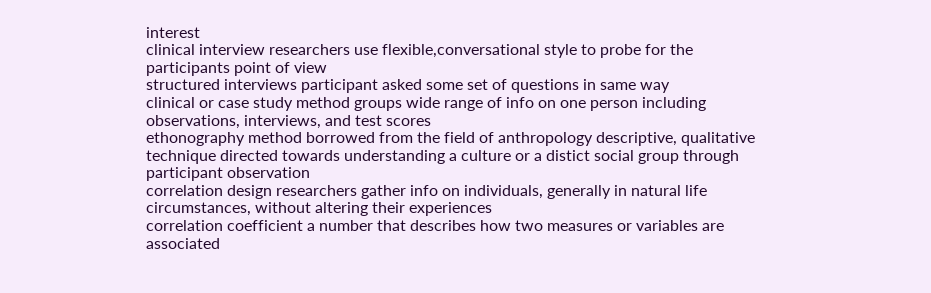interest
clinical interview researchers use flexible,conversational style to probe for the participants point of view
structured interviews participant asked some set of questions in same way
clinical or case study method groups wide range of info on one person including observations, interviews, and test scores
ethonography method borrowed from the field of anthropology descriptive, qualitative technique directed towards understanding a culture or a distict social group through participant observation
correlation design researchers gather info on individuals, generally in natural life circumstances, without altering their experiences
correlation coefficient a number that describes how two measures or variables are associated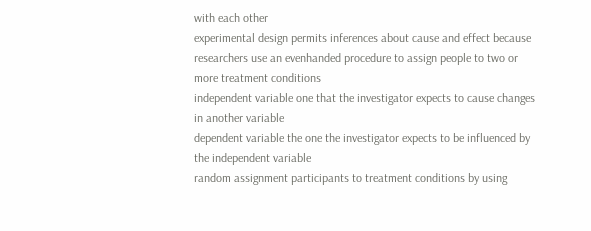with each other
experimental design permits inferences about cause and effect because researchers use an evenhanded procedure to assign people to two or more treatment conditions
independent variable one that the investigator expects to cause changes in another variable
dependent variable the one the investigator expects to be influenced by the independent variable
random assignment participants to treatment conditions by using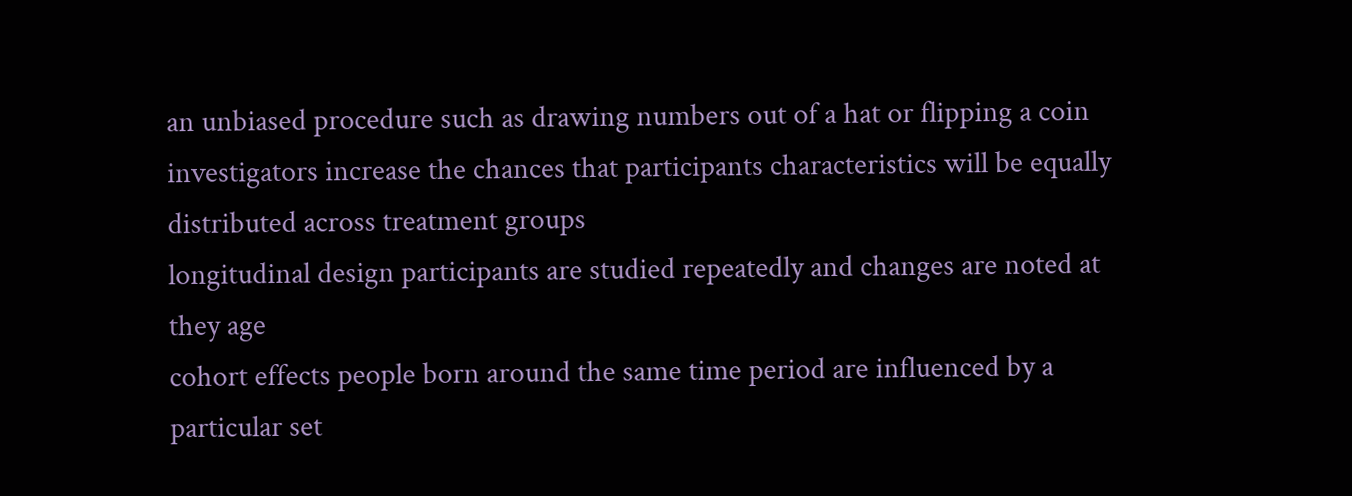an unbiased procedure such as drawing numbers out of a hat or flipping a coin investigators increase the chances that participants characteristics will be equally distributed across treatment groups
longitudinal design participants are studied repeatedly and changes are noted at they age
cohort effects people born around the same time period are influenced by a particular set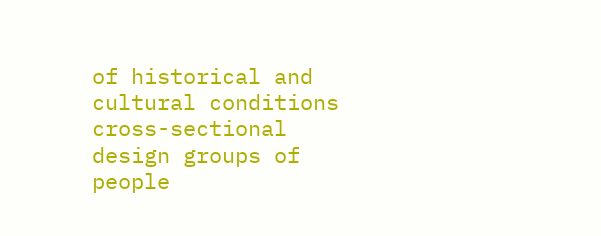of historical and cultural conditions
cross-sectional design groups of people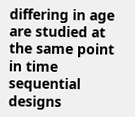differing in age are studied at the same point in time
sequential designs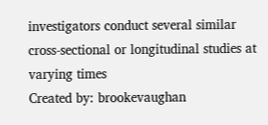investigators conduct several similar cross-sectional or longitudinal studies at varying times
Created by: brookevaughan